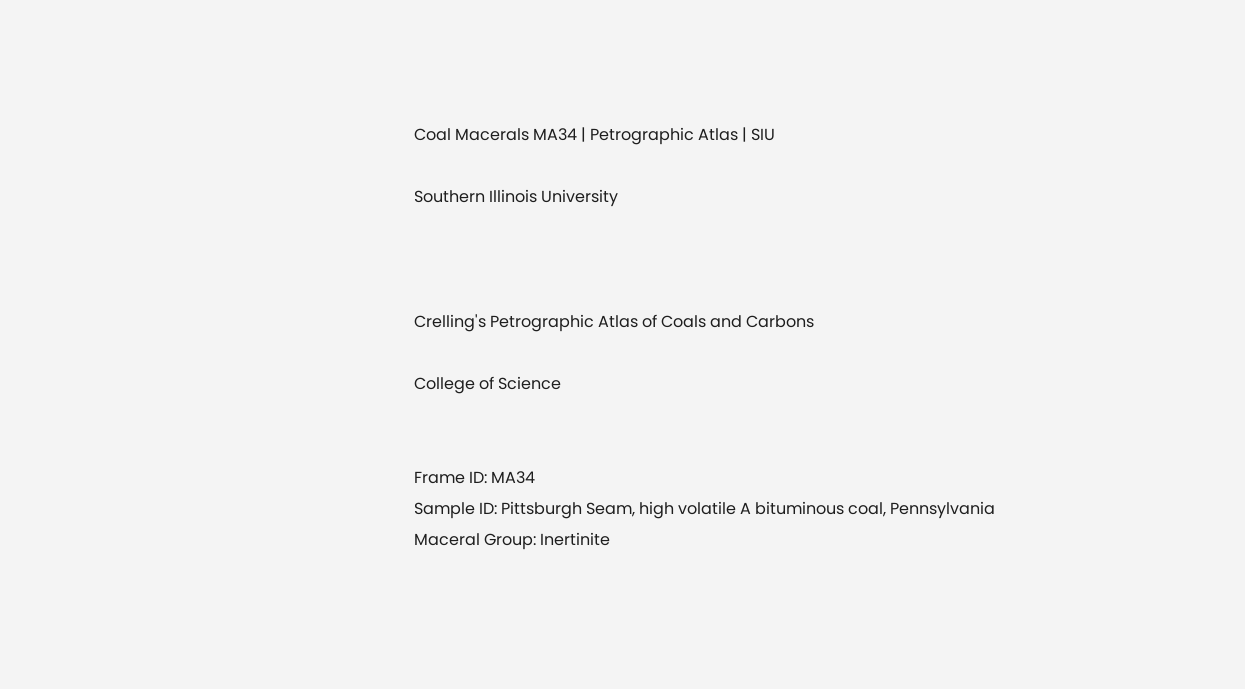Coal Macerals MA34 | Petrographic Atlas | SIU

Southern Illinois University



Crelling's Petrographic Atlas of Coals and Carbons

College of Science


Frame ID: MA34
Sample ID: Pittsburgh Seam, high volatile A bituminous coal, Pennsylvania
Maceral Group: Inertinite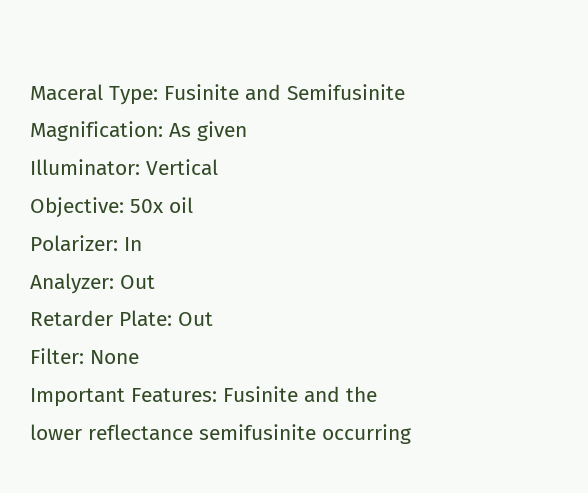Maceral Type: Fusinite and Semifusinite
Magnification: As given
Illuminator: Vertical
Objective: 50x oil
Polarizer: In
Analyzer: Out
Retarder Plate: Out
Filter: None
Important Features: Fusinite and the lower reflectance semifusinite occurring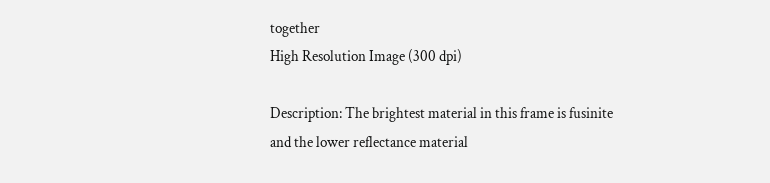together
High Resolution Image (300 dpi)

Description: The brightest material in this frame is fusinite and the lower reflectance material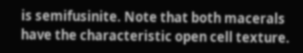is semifusinite. Note that both macerals have the characteristic open cell texture.